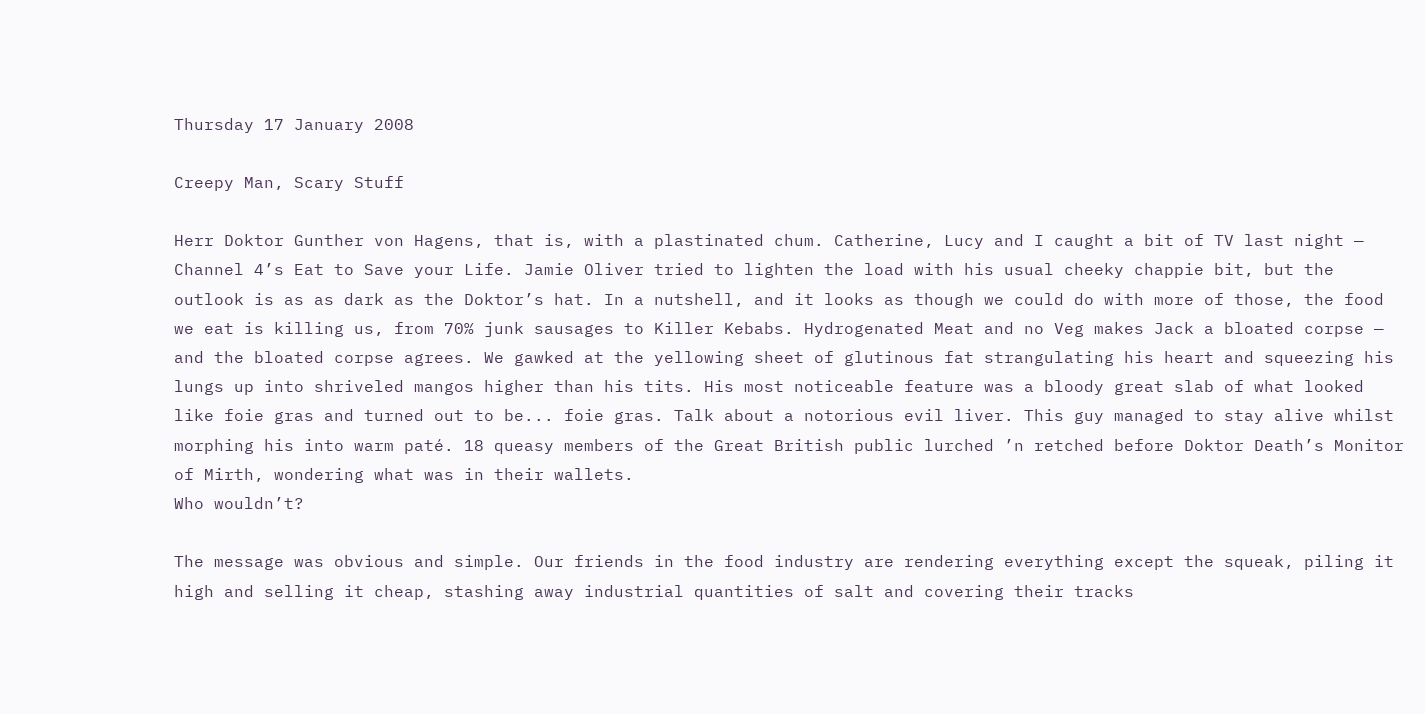Thursday 17 January 2008

Creepy Man, Scary Stuff

Herr Doktor Gunther von Hagens, that is, with a plastinated chum. Catherine, Lucy and I caught a bit of TV last night — Channel 4’s Eat to Save your Life. Jamie Oliver tried to lighten the load with his usual cheeky chappie bit, but the outlook is as as dark as the Doktor’s hat. In a nutshell, and it looks as though we could do with more of those, the food we eat is killing us, from 70% junk sausages to Killer Kebabs. Hydrogenated Meat and no Veg makes Jack a bloated corpse — and the bloated corpse agrees. We gawked at the yellowing sheet of glutinous fat strangulating his heart and squeezing his lungs up into shriveled mangos higher than his tits. His most noticeable feature was a bloody great slab of what looked like foie gras and turned out to be... foie gras. Talk about a notorious evil liver. This guy managed to stay alive whilst morphing his into warm paté. 18 queasy members of the Great British public lurched ’n retched before Doktor Death’s Monitor of Mirth, wondering what was in their wallets.
Who wouldn’t?

The message was obvious and simple. Our friends in the food industry are rendering everything except the squeak, piling it high and selling it cheap, stashing away industrial quantities of salt and covering their tracks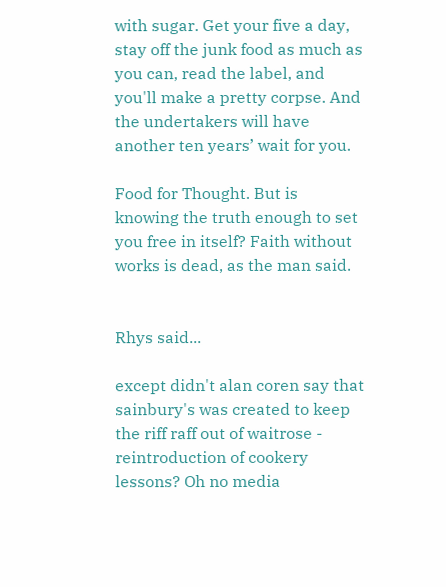with sugar. Get your five a day, stay off the junk food as much as you can, read the label, and you'll make a pretty corpse. And the undertakers will have another ten years’ wait for you.

Food for Thought. But is knowing the truth enough to set you free in itself? Faith without works is dead, as the man said.


Rhys said...

except didn't alan coren say that sainbury's was created to keep the riff raff out of waitrose - reintroduction of cookery lessons? Oh no media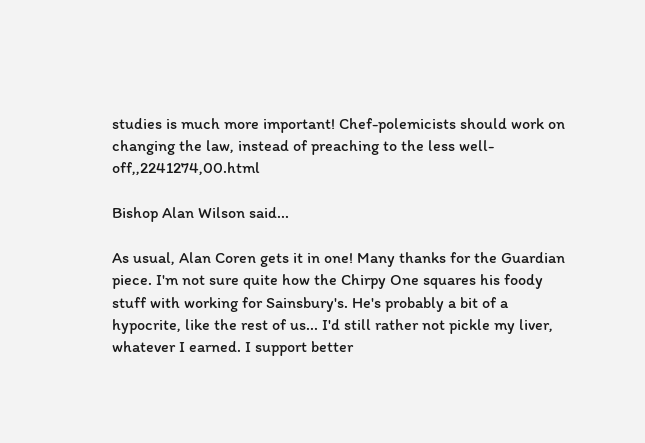studies is much more important! Chef-polemicists should work on changing the law, instead of preaching to the less well-off,,2241274,00.html

Bishop Alan Wilson said...

As usual, Alan Coren gets it in one! Many thanks for the Guardian piece. I'm not sure quite how the Chirpy One squares his foody stuff with working for Sainsbury's. He's probably a bit of a hypocrite, like the rest of us... I'd still rather not pickle my liver, whatever I earned. I support better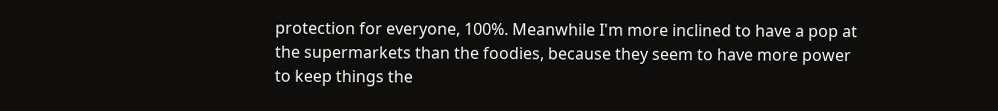protection for everyone, 100%. Meanwhile I'm more inclined to have a pop at the supermarkets than the foodies, because they seem to have more power to keep things the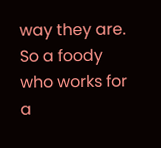way they are. So a foody who works for a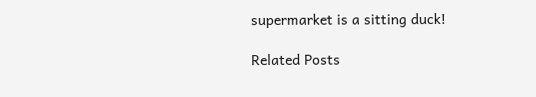supermarket is a sitting duck!

Related Posts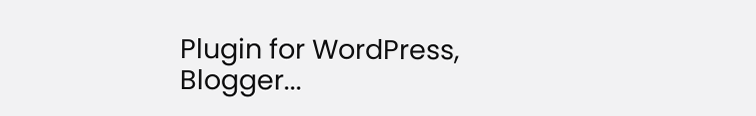Plugin for WordPress, Blogger...